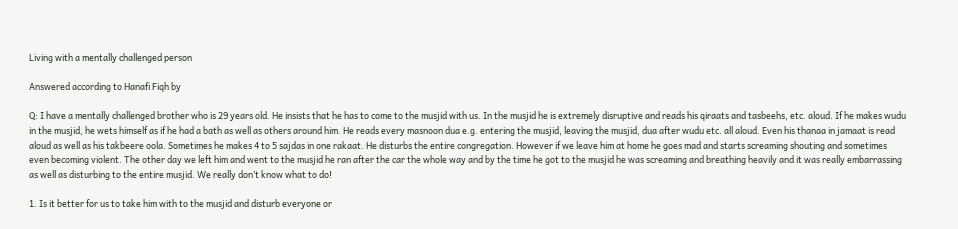Living with a mentally challenged person

Answered according to Hanafi Fiqh by

Q: I have a mentally challenged brother who is 29 years old. He insists that he has to come to the musjid with us. In the musjid he is extremely disruptive and reads his qiraats and tasbeehs, etc. aloud. If he makes wudu in the musjid, he wets himself as if he had a bath as well as others around him. He reads every masnoon dua e.g. entering the musjid, leaving the musjid, dua after wudu etc. all aloud. Even his thanaa in jamaat is read aloud as well as his takbeere oola. Sometimes he makes 4 to 5 sajdas in one rakaat. He disturbs the entire congregation. However if we leave him at home he goes mad and starts screaming shouting and sometimes even becoming violent. The other day we left him and went to the musjid he ran after the car the whole way and by the time he got to the musjid he was screaming and breathing heavily and it was really embarrassing as well as disturbing to the entire musjid. We really don’t know what to do!

1. Is it better for us to take him with to the musjid and disturb everyone or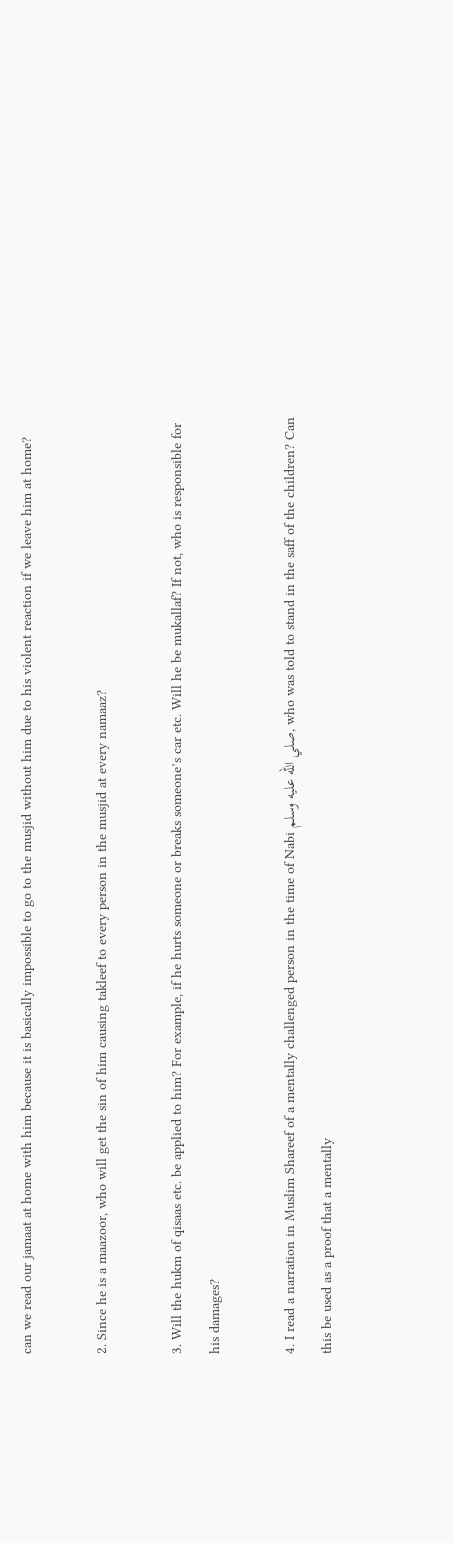can we read our jamaat at home with him because it is basically impossible to go to the musjid without him due to his violent reaction if we leave him at home?

2. Since he is a maazoor, who will get the sin of him causing takleef to every person in the musjid at every namaaz?

3. Will the hukm of qisaas etc. be applied to him? For example, if he hurts someone or breaks someone’s car etc. Will he be mukallaf? If not, who is responsible for his damages?

4. I read a narration in Muslim Shareef of a mentally challenged person in the time of Nabi صلي الله عليه وسلم, who was told to stand in the saff of the children? Can this be used as a proof that a mentally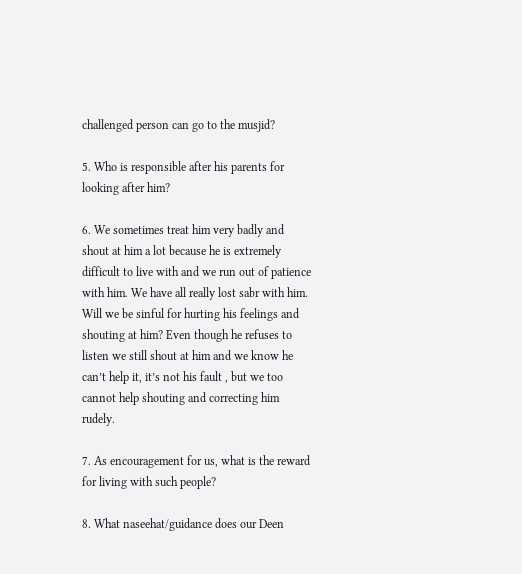challenged person can go to the musjid?

5. Who is responsible after his parents for looking after him?

6. We sometimes treat him very badly and shout at him a lot because he is extremely difficult to live with and we run out of patience with him. We have all really lost sabr with him. Will we be sinful for hurting his feelings and shouting at him? Even though he refuses to listen we still shout at him and we know he can’t help it, it’s not his fault , but we too cannot help shouting and correcting him rudely.

7. As encouragement for us, what is the reward for living with such people?

8. What naseehat/guidance does our Deen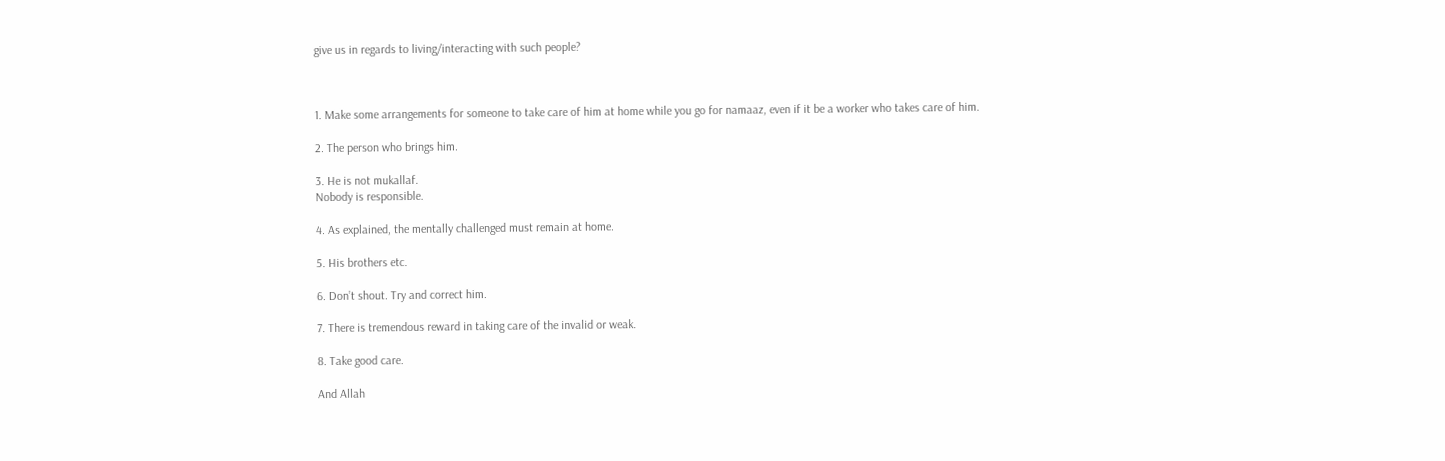give us in regards to living/interacting with such people?



1. Make some arrangements for someone to take care of him at home while you go for namaaz, even if it be a worker who takes care of him.

2. The person who brings him.

3. He is not mukallaf.
Nobody is responsible.

4. As explained, the mentally challenged must remain at home.

5. His brothers etc.

6. Don’t shout. Try and correct him.

7. There is tremendous reward in taking care of the invalid or weak.

8. Take good care.

And Allah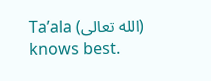Ta’ala (الله تعالى) knows best.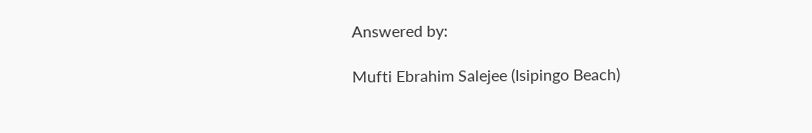Answered by:

Mufti Ebrahim Salejee (Isipingo Beach)